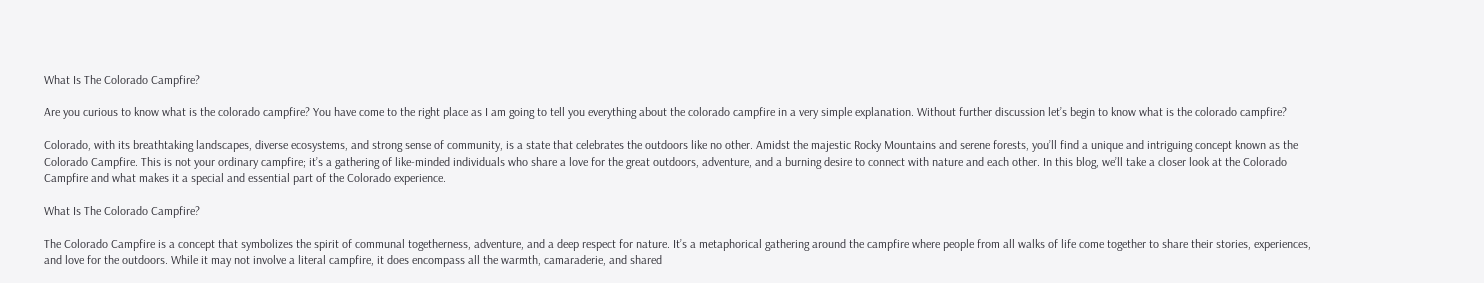What Is The Colorado Campfire?

Are you curious to know what is the colorado campfire? You have come to the right place as I am going to tell you everything about the colorado campfire in a very simple explanation. Without further discussion let’s begin to know what is the colorado campfire?

Colorado, with its breathtaking landscapes, diverse ecosystems, and strong sense of community, is a state that celebrates the outdoors like no other. Amidst the majestic Rocky Mountains and serene forests, you’ll find a unique and intriguing concept known as the Colorado Campfire. This is not your ordinary campfire; it’s a gathering of like-minded individuals who share a love for the great outdoors, adventure, and a burning desire to connect with nature and each other. In this blog, we’ll take a closer look at the Colorado Campfire and what makes it a special and essential part of the Colorado experience.

What Is The Colorado Campfire?

The Colorado Campfire is a concept that symbolizes the spirit of communal togetherness, adventure, and a deep respect for nature. It’s a metaphorical gathering around the campfire where people from all walks of life come together to share their stories, experiences, and love for the outdoors. While it may not involve a literal campfire, it does encompass all the warmth, camaraderie, and shared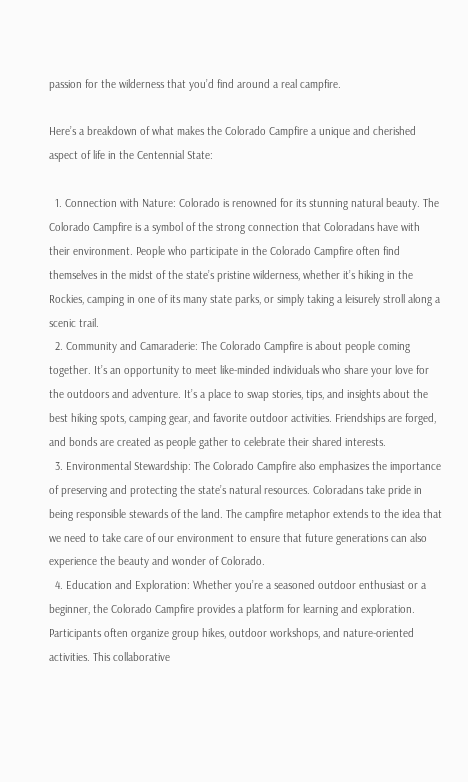passion for the wilderness that you’d find around a real campfire.

Here’s a breakdown of what makes the Colorado Campfire a unique and cherished aspect of life in the Centennial State:

  1. Connection with Nature: Colorado is renowned for its stunning natural beauty. The Colorado Campfire is a symbol of the strong connection that Coloradans have with their environment. People who participate in the Colorado Campfire often find themselves in the midst of the state’s pristine wilderness, whether it’s hiking in the Rockies, camping in one of its many state parks, or simply taking a leisurely stroll along a scenic trail.
  2. Community and Camaraderie: The Colorado Campfire is about people coming together. It’s an opportunity to meet like-minded individuals who share your love for the outdoors and adventure. It’s a place to swap stories, tips, and insights about the best hiking spots, camping gear, and favorite outdoor activities. Friendships are forged, and bonds are created as people gather to celebrate their shared interests.
  3. Environmental Stewardship: The Colorado Campfire also emphasizes the importance of preserving and protecting the state’s natural resources. Coloradans take pride in being responsible stewards of the land. The campfire metaphor extends to the idea that we need to take care of our environment to ensure that future generations can also experience the beauty and wonder of Colorado.
  4. Education and Exploration: Whether you’re a seasoned outdoor enthusiast or a beginner, the Colorado Campfire provides a platform for learning and exploration. Participants often organize group hikes, outdoor workshops, and nature-oriented activities. This collaborative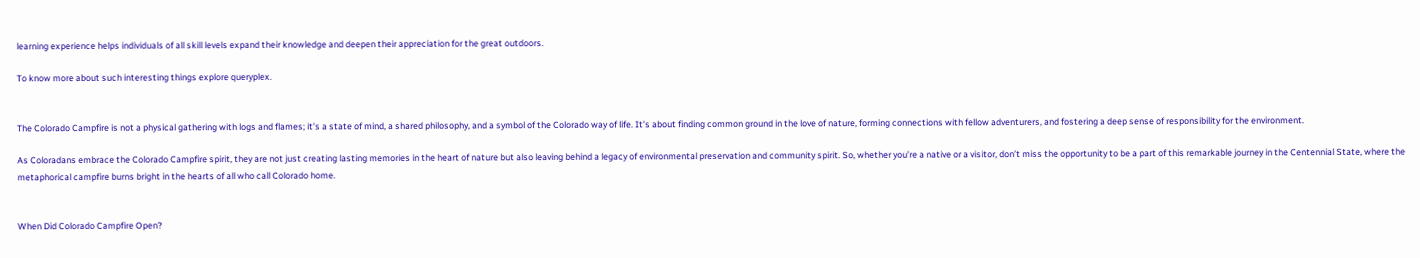learning experience helps individuals of all skill levels expand their knowledge and deepen their appreciation for the great outdoors.

To know more about such interesting things explore queryplex.


The Colorado Campfire is not a physical gathering with logs and flames; it’s a state of mind, a shared philosophy, and a symbol of the Colorado way of life. It’s about finding common ground in the love of nature, forming connections with fellow adventurers, and fostering a deep sense of responsibility for the environment.

As Coloradans embrace the Colorado Campfire spirit, they are not just creating lasting memories in the heart of nature but also leaving behind a legacy of environmental preservation and community spirit. So, whether you’re a native or a visitor, don’t miss the opportunity to be a part of this remarkable journey in the Centennial State, where the metaphorical campfire burns bright in the hearts of all who call Colorado home.


When Did Colorado Campfire Open?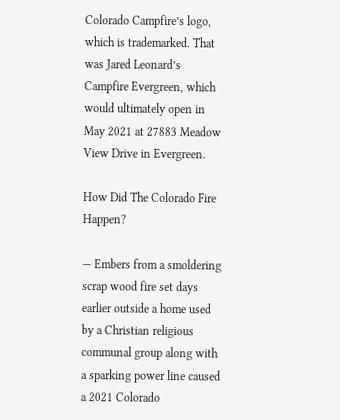Colorado Campfire’s logo, which is trademarked. That was Jared Leonard’s Campfire Evergreen, which would ultimately open in May 2021 at 27883 Meadow View Drive in Evergreen.

How Did The Colorado Fire Happen?

— Embers from a smoldering scrap wood fire set days earlier outside a home used by a Christian religious communal group along with a sparking power line caused a 2021 Colorado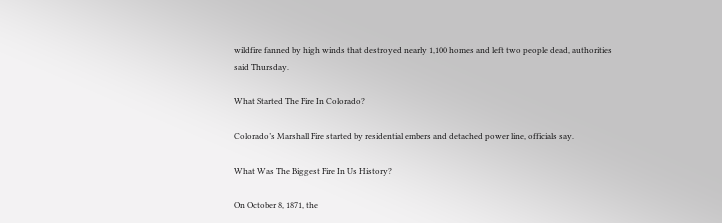wildfire fanned by high winds that destroyed nearly 1,100 homes and left two people dead, authorities said Thursday.

What Started The Fire In Colorado?

Colorado’s Marshall Fire started by residential embers and detached power line, officials say.

What Was The Biggest Fire In Us History?

On October 8, 1871, the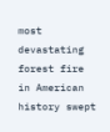most devastating forest fire in American history swept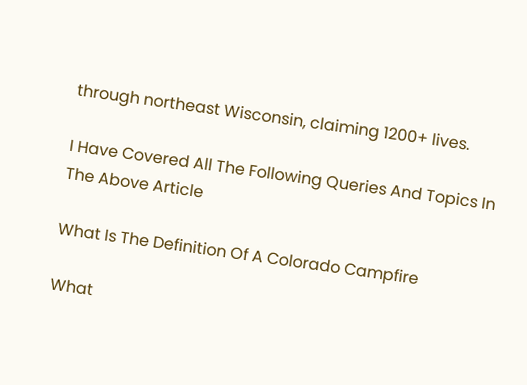through northeast Wisconsin, claiming 1200+ lives.

I Have Covered All The Following Queries And Topics In The Above Article

What Is The Definition Of A Colorado Campfire

What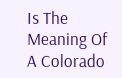Is The Meaning Of A Colorado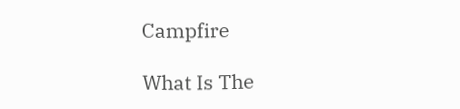Campfire

What Is The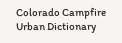Colorado Campfire Urban Dictionary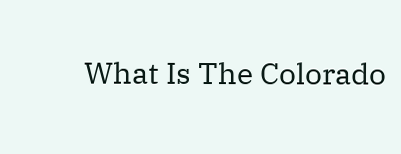What Is The Colorado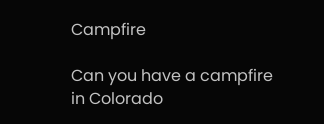Campfire

Can you have a campfire in Colorado